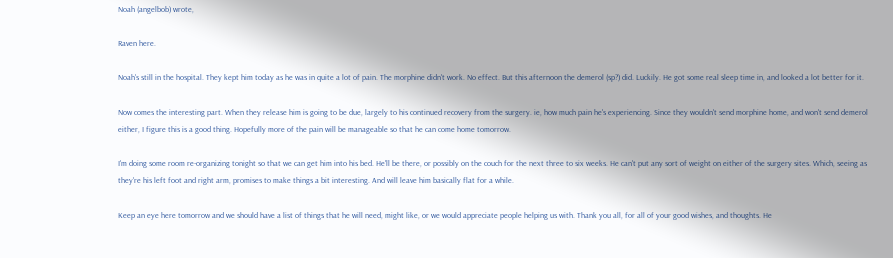Noah (angelbob) wrote,

Raven here.

Noah's still in the hospital. They kept him today as he was in quite a lot of pain. The morphine didn't work. No effect. But this afternoon the demerol (sp?) did. Luckily. He got some real sleep time in, and looked a lot better for it.

Now comes the interesting part. When they release him is going to be due, largely to his continued recovery from the surgery. ie, how much pain he's experiencing. Since they wouldn't send morphine home, and won't send demerol either, I figure this is a good thing. Hopefully more of the pain will be manageable so that he can come home tomorrow.

I'm doing some room re-organizing tonight so that we can get him into his bed. He'll be there, or possibly on the couch for the next three to six weeks. He can't put any sort of weight on either of the surgery sites. Which, seeing as they're his left foot and right arm, promises to make things a bit interesting. And will leave him basically flat for a while.

Keep an eye here tomorrow and we should have a list of things that he will need, might like, or we would appreciate people helping us with. Thank you all, for all of your good wishes, and thoughts. He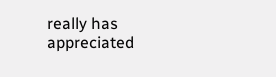really has appreciated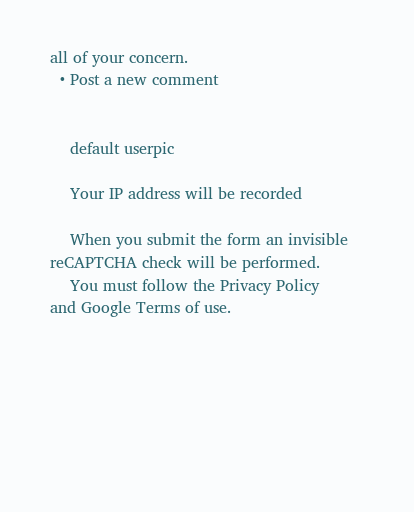all of your concern.
  • Post a new comment


    default userpic

    Your IP address will be recorded

    When you submit the form an invisible reCAPTCHA check will be performed.
    You must follow the Privacy Policy and Google Terms of use.